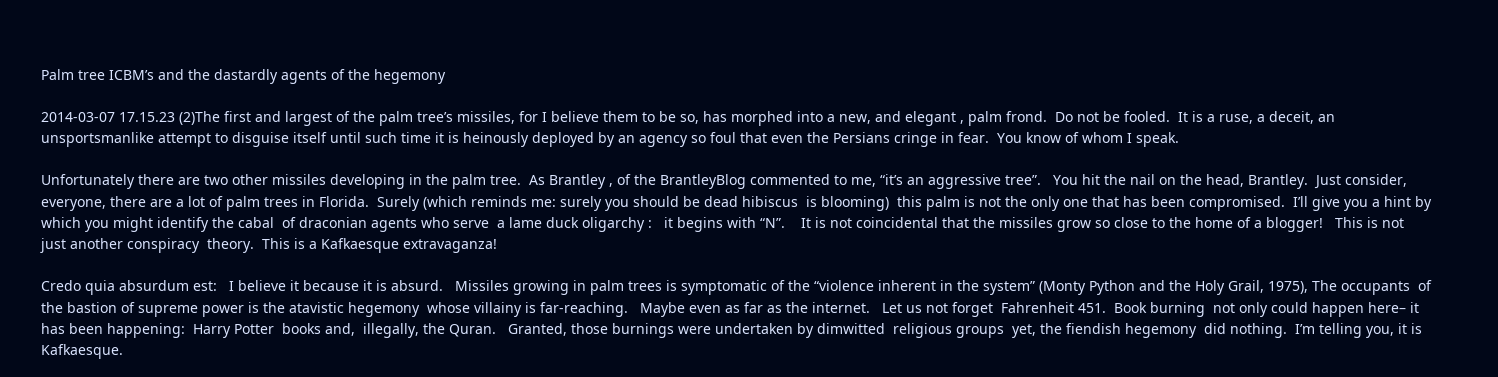Palm tree ICBM’s and the dastardly agents of the hegemony

2014-03-07 17.15.23 (2)The first and largest of the palm tree’s missiles, for I believe them to be so, has morphed into a new, and elegant , palm frond.  Do not be fooled.  It is a ruse, a deceit, an unsportsmanlike attempt to disguise itself until such time it is heinously deployed by an agency so foul that even the Persians cringe in fear.  You know of whom I speak.

Unfortunately there are two other missiles developing in the palm tree.  As Brantley , of the BrantleyBlog commented to me, “it’s an aggressive tree”.   You hit the nail on the head, Brantley.  Just consider, everyone, there are a lot of palm trees in Florida.  Surely (which reminds me: surely you should be dead hibiscus  is blooming)  this palm is not the only one that has been compromised.  I’ll give you a hint by which you might identify the cabal  of draconian agents who serve  a lame duck oligarchy :   it begins with “N”.    It is not coincidental that the missiles grow so close to the home of a blogger!   This is not just another conspiracy  theory.  This is a Kafkaesque extravaganza!

Credo quia absurdum est:   I believe it because it is absurd.   Missiles growing in palm trees is symptomatic of the “violence inherent in the system” (Monty Python and the Holy Grail, 1975), The occupants  of  the bastion of supreme power is the atavistic hegemony  whose villainy is far-reaching.   Maybe even as far as the internet.   Let us not forget  Fahrenheit 451.  Book burning  not only could happen here– it has been happening:  Harry Potter  books and,  illegally, the Quran.   Granted, those burnings were undertaken by dimwitted  religious groups  yet, the fiendish hegemony  did nothing.  I’m telling you, it is Kafkaesque.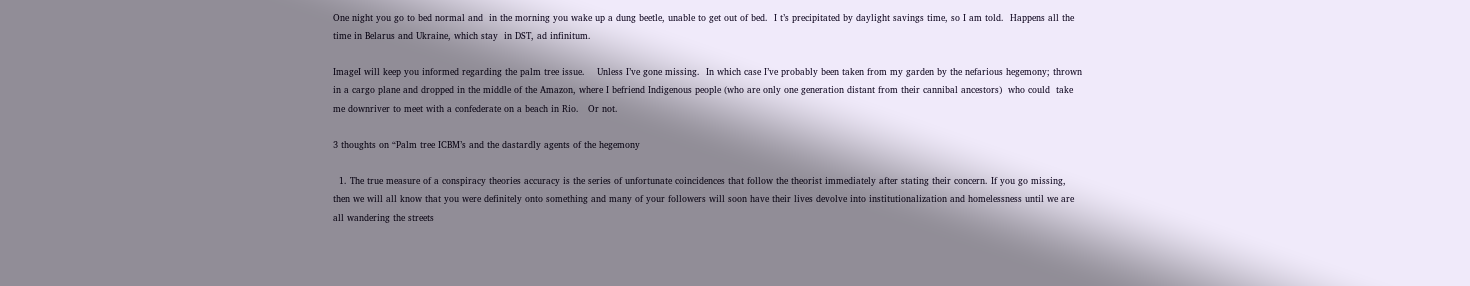One night you go to bed normal and  in the morning you wake up a dung beetle, unable to get out of bed.  I t’s precipitated by daylight savings time, so I am told.  Happens all the time in Belarus and Ukraine, which stay  in DST, ad infinitum.

ImageI will keep you informed regarding the palm tree issue.    Unless I’ve gone missing.  In which case I’ve probably been taken from my garden by the nefarious hegemony; thrown in a cargo plane and dropped in the middle of the Amazon, where I befriend Indigenous people (who are only one generation distant from their cannibal ancestors)  who could  take me downriver to meet with a confederate on a beach in Rio.   Or not.

3 thoughts on “Palm tree ICBM’s and the dastardly agents of the hegemony

  1. The true measure of a conspiracy theories accuracy is the series of unfortunate coincidences that follow the theorist immediately after stating their concern. If you go missing, then we will all know that you were definitely onto something and many of your followers will soon have their lives devolve into institutionalization and homelessness until we are all wandering the streets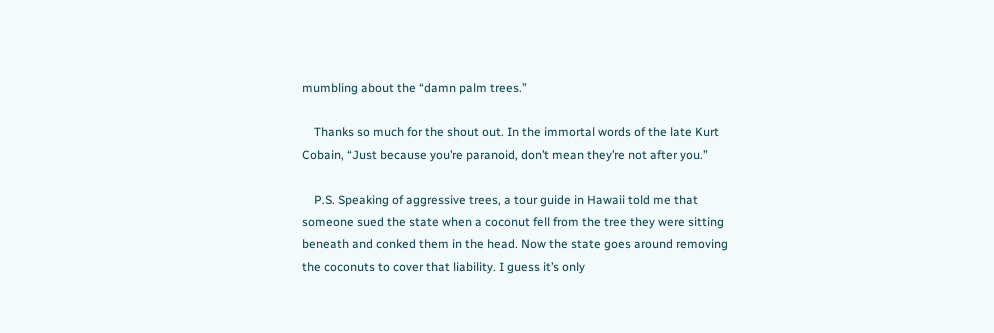mumbling about the “damn palm trees.”

    Thanks so much for the shout out. In the immortal words of the late Kurt Cobain, “Just because you’re paranoid, don’t mean they’re not after you.”

    P.S. Speaking of aggressive trees, a tour guide in Hawaii told me that someone sued the state when a coconut fell from the tree they were sitting beneath and conked them in the head. Now the state goes around removing the coconuts to cover that liability. I guess it’s only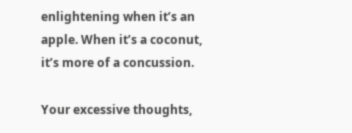enlightening when it’s an apple. When it’s a coconut, it’s more of a concussion.

Your excessive thoughts,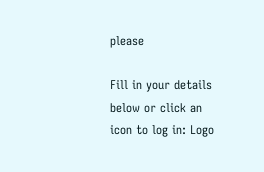please

Fill in your details below or click an icon to log in: Logo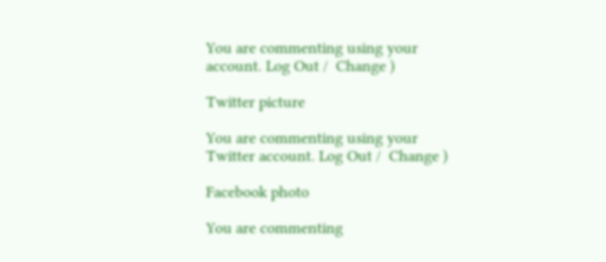You are commenting using your account. Log Out /  Change )

Twitter picture

You are commenting using your Twitter account. Log Out /  Change )

Facebook photo

You are commenting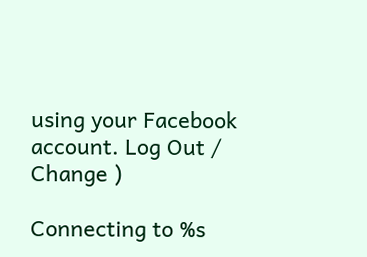using your Facebook account. Log Out /  Change )

Connecting to %s